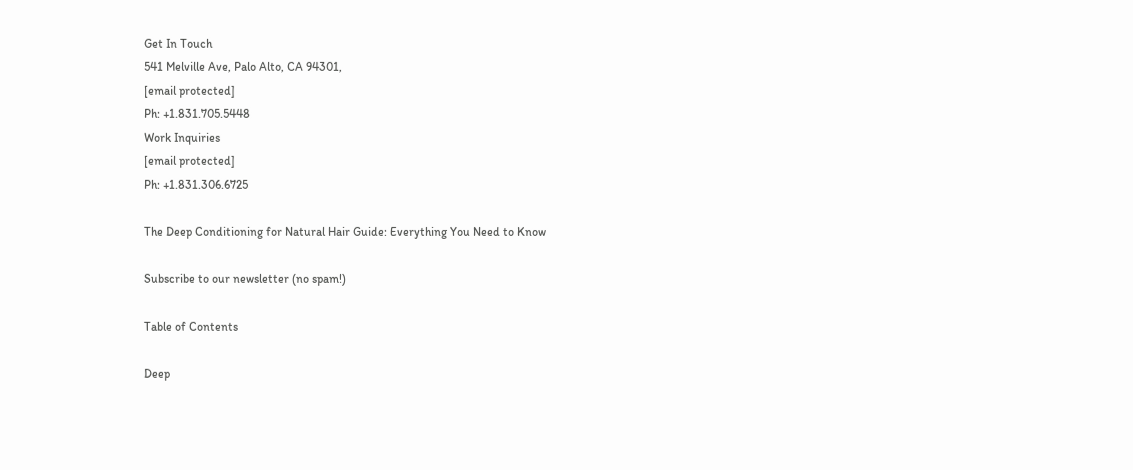Get In Touch
541 Melville Ave, Palo Alto, CA 94301,
[email protected]
Ph: +1.831.705.5448
Work Inquiries
[email protected]
Ph: +1.831.306.6725

The Deep Conditioning for Natural Hair Guide: Everything You Need to Know

Subscribe to our newsletter (no spam!)

Table of Contents

Deep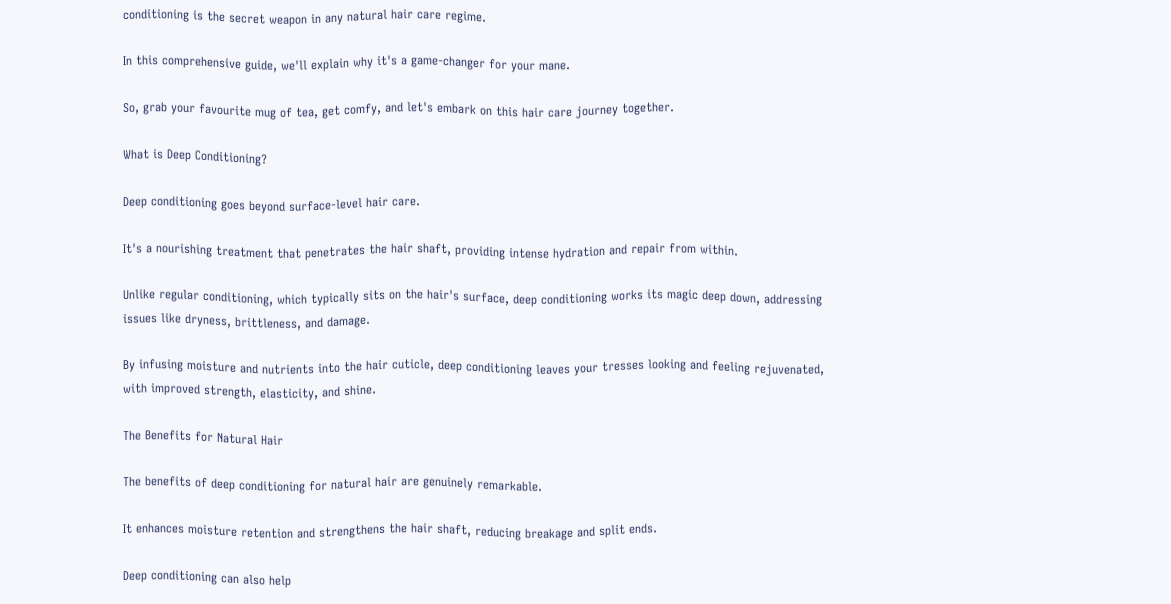conditioning is the secret weapon in any natural hair care regime.

In this comprehensive guide, we'll explain why it's a game-changer for your mane.

So, grab your favourite mug of tea, get comfy, and let's embark on this hair care journey together.

What is Deep Conditioning?

Deep conditioning goes beyond surface-level hair care.

It's a nourishing treatment that penetrates the hair shaft, providing intense hydration and repair from within.

Unlike regular conditioning, which typically sits on the hair's surface, deep conditioning works its magic deep down, addressing issues like dryness, brittleness, and damage.

By infusing moisture and nutrients into the hair cuticle, deep conditioning leaves your tresses looking and feeling rejuvenated, with improved strength, elasticity, and shine.

The Benefits for Natural Hair

The benefits of deep conditioning for natural hair are genuinely remarkable.

It enhances moisture retention and strengthens the hair shaft, reducing breakage and split ends.

Deep conditioning can also help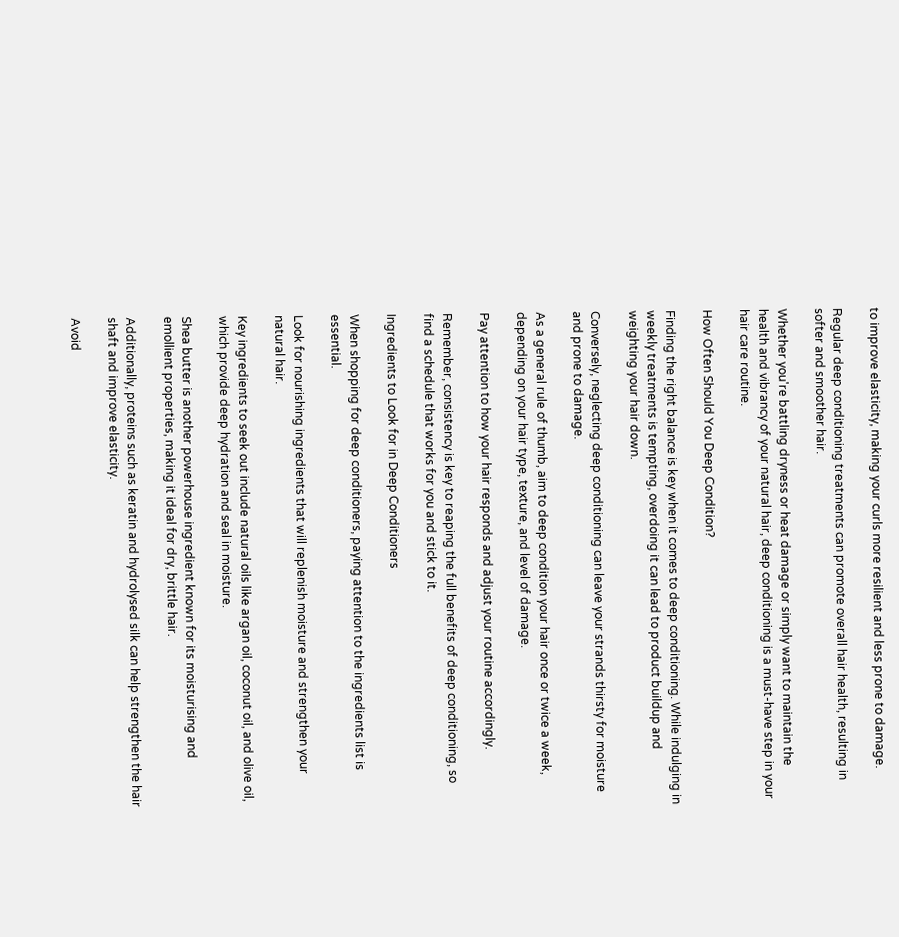to improve elasticity, making your curls more resilient and less prone to damage.

Regular deep conditioning treatments can promote overall hair health, resulting in softer and smoother hair.

Whether you're battling dryness or heat damage or simply want to maintain the health and vibrancy of your natural hair, deep conditioning is a must-have step in your hair care routine.

How Often Should You Deep Condition?

Finding the right balance is key when it comes to deep conditioning. While indulging in weekly treatments is tempting, overdoing it can lead to product buildup and weighting your hair down.

Conversely, neglecting deep conditioning can leave your strands thirsty for moisture and prone to damage.

As a general rule of thumb, aim to deep condition your hair once or twice a week, depending on your hair type, texture, and level of damage.

Pay attention to how your hair responds and adjust your routine accordingly.

Remember, consistency is key to reaping the full benefits of deep conditioning, so find a schedule that works for you and stick to it.

Ingredients to Look for in Deep Conditioners

When shopping for deep conditioners, paying attention to the ingredients list is essential.

Look for nourishing ingredients that will replenish moisture and strengthen your natural hair.

Key ingredients to seek out include natural oils like argan oil, coconut oil, and olive oil, which provide deep hydration and seal in moisture.

Shea butter is another powerhouse ingredient known for its moisturising and emollient properties, making it ideal for dry, brittle hair.

Additionally, proteins such as keratin and hydrolysed silk can help strengthen the hair shaft and improve elasticity.

Avoid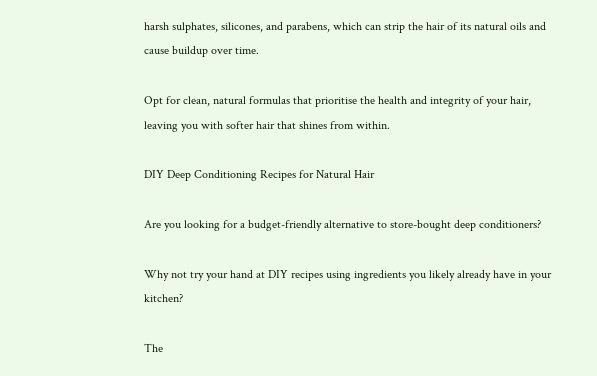harsh sulphates, silicones, and parabens, which can strip the hair of its natural oils and cause buildup over time.

Opt for clean, natural formulas that prioritise the health and integrity of your hair, leaving you with softer hair that shines from within.

DIY Deep Conditioning Recipes for Natural Hair

Are you looking for a budget-friendly alternative to store-bought deep conditioners?

Why not try your hand at DIY recipes using ingredients you likely already have in your kitchen?

The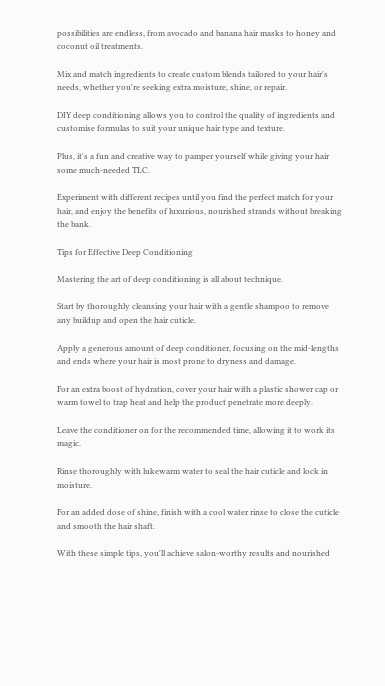possibilities are endless, from avocado and banana hair masks to honey and coconut oil treatments.

Mix and match ingredients to create custom blends tailored to your hair's needs, whether you're seeking extra moisture, shine, or repair.

DIY deep conditioning allows you to control the quality of ingredients and customise formulas to suit your unique hair type and texture.

Plus, it's a fun and creative way to pamper yourself while giving your hair some much-needed TLC.

Experiment with different recipes until you find the perfect match for your hair, and enjoy the benefits of luxurious, nourished strands without breaking the bank.

Tips for Effective Deep Conditioning

Mastering the art of deep conditioning is all about technique.

Start by thoroughly cleansing your hair with a gentle shampoo to remove any buildup and open the hair cuticle.

Apply a generous amount of deep conditioner, focusing on the mid-lengths and ends where your hair is most prone to dryness and damage.

For an extra boost of hydration, cover your hair with a plastic shower cap or warm towel to trap heat and help the product penetrate more deeply.

Leave the conditioner on for the recommended time, allowing it to work its magic.

Rinse thoroughly with lukewarm water to seal the hair cuticle and lock in moisture.

For an added dose of shine, finish with a cool water rinse to close the cuticle and smooth the hair shaft.

With these simple tips, you'll achieve salon-worthy results and nourished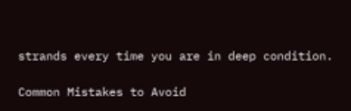strands every time you are in deep condition.

Common Mistakes to Avoid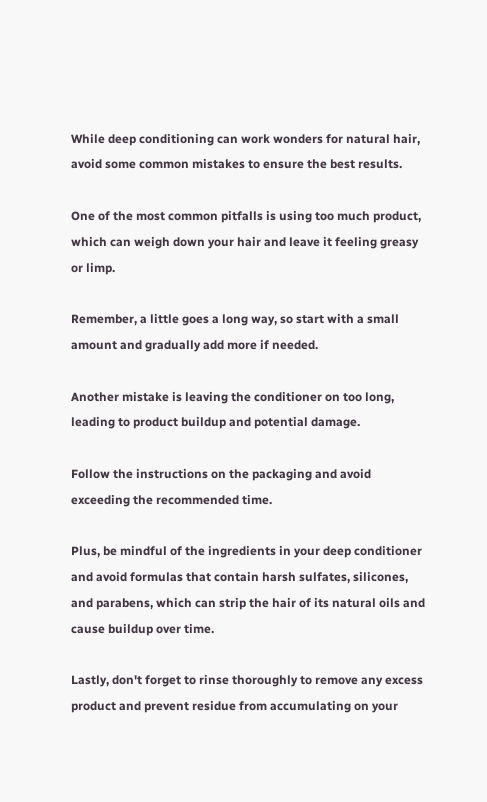While deep conditioning can work wonders for natural hair, avoid some common mistakes to ensure the best results.

One of the most common pitfalls is using too much product, which can weigh down your hair and leave it feeling greasy or limp.

Remember, a little goes a long way, so start with a small amount and gradually add more if needed.

Another mistake is leaving the conditioner on too long, leading to product buildup and potential damage.

Follow the instructions on the packaging and avoid exceeding the recommended time.

Plus, be mindful of the ingredients in your deep conditioner and avoid formulas that contain harsh sulfates, silicones, and parabens, which can strip the hair of its natural oils and cause buildup over time.

Lastly, don't forget to rinse thoroughly to remove any excess product and prevent residue from accumulating on your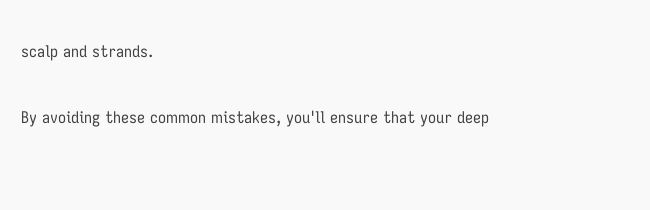scalp and strands.

By avoiding these common mistakes, you'll ensure that your deep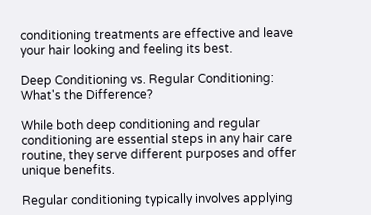conditioning treatments are effective and leave your hair looking and feeling its best.

Deep Conditioning vs. Regular Conditioning: What's the Difference?

While both deep conditioning and regular conditioning are essential steps in any hair care routine, they serve different purposes and offer unique benefits.

Regular conditioning typically involves applying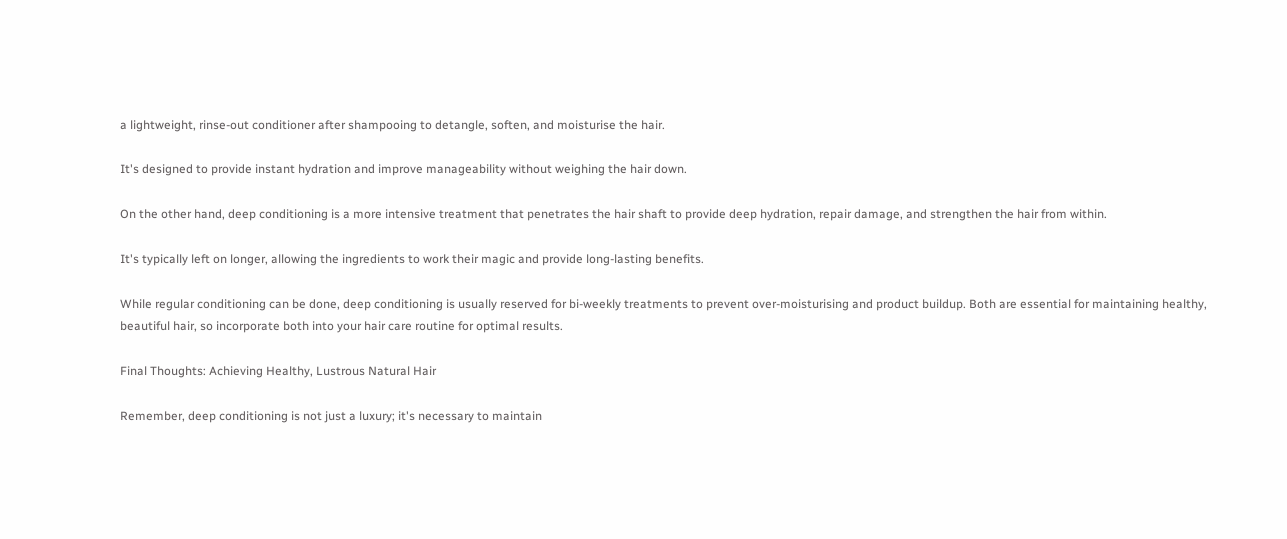a lightweight, rinse-out conditioner after shampooing to detangle, soften, and moisturise the hair.

It's designed to provide instant hydration and improve manageability without weighing the hair down.

On the other hand, deep conditioning is a more intensive treatment that penetrates the hair shaft to provide deep hydration, repair damage, and strengthen the hair from within.

It's typically left on longer, allowing the ingredients to work their magic and provide long-lasting benefits.

While regular conditioning can be done, deep conditioning is usually reserved for bi-weekly treatments to prevent over-moisturising and product buildup. Both are essential for maintaining healthy, beautiful hair, so incorporate both into your hair care routine for optimal results.

Final Thoughts: Achieving Healthy, Lustrous Natural Hair

Remember, deep conditioning is not just a luxury; it's necessary to maintain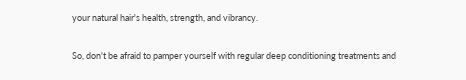your natural hair's health, strength, and vibrancy.

So, don't be afraid to pamper yourself with regular deep conditioning treatments and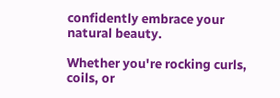confidently embrace your natural beauty.

Whether you're rocking curls, coils, or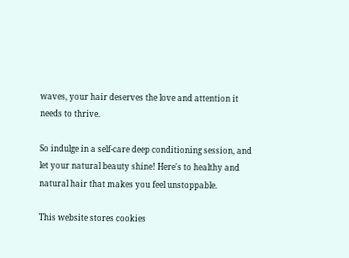waves, your hair deserves the love and attention it needs to thrive.

So indulge in a self-care deep conditioning session, and let your natural beauty shine! Here's to healthy and natural hair that makes you feel unstoppable.

This website stores cookies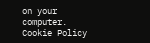on your computer. Cookie Policy